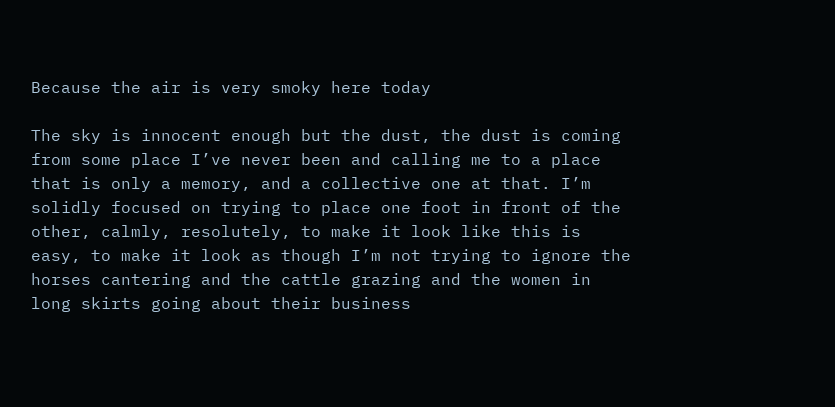Because the air is very smoky here today

The sky is innocent enough but the dust, the dust is coming from some place I’ve never been and calling me to a place that is only a memory, and a collective one at that. I’m solidly focused on trying to place one foot in front of the other, calmly, resolutely, to make it look like this is easy, to make it look as though I’m not trying to ignore the horses cantering and the cattle grazing and the women in long skirts going about their business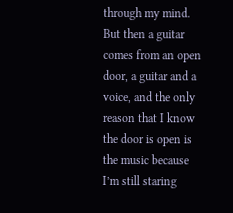through my mind. But then a guitar comes from an open door, a guitar and a voice, and the only reason that I know the door is open is the music because I’m still staring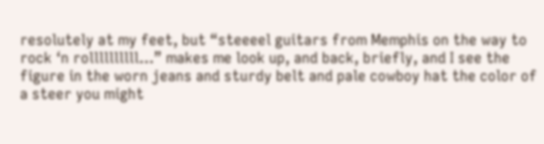resolutely at my feet, but “steeeel guitars from Memphis on the way to rock ‘n rollllllllll…” makes me look up, and back, briefly, and I see the figure in the worn jeans and sturdy belt and pale cowboy hat the color of a steer you might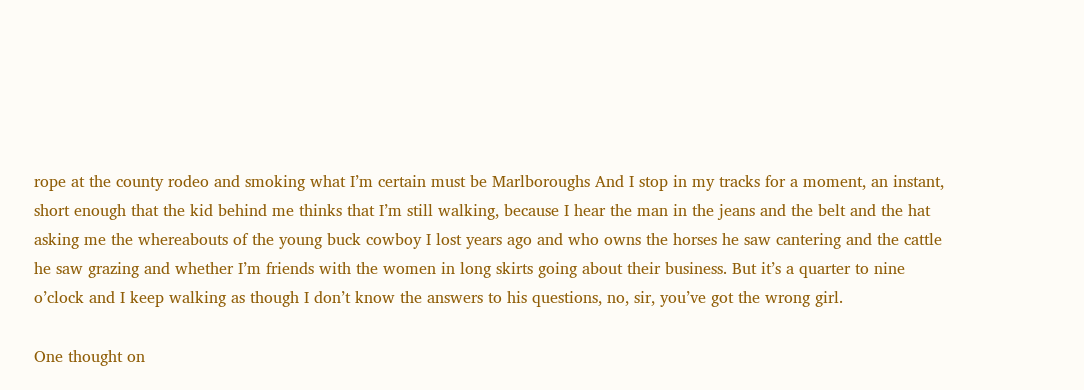rope at the county rodeo and smoking what I’m certain must be Marlboroughs And I stop in my tracks for a moment, an instant, short enough that the kid behind me thinks that I’m still walking, because I hear the man in the jeans and the belt and the hat asking me the whereabouts of the young buck cowboy I lost years ago and who owns the horses he saw cantering and the cattle he saw grazing and whether I’m friends with the women in long skirts going about their business. But it’s a quarter to nine o’clock and I keep walking as though I don’t know the answers to his questions, no, sir, you’ve got the wrong girl.

One thought on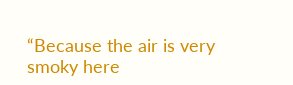“Because the air is very smoky here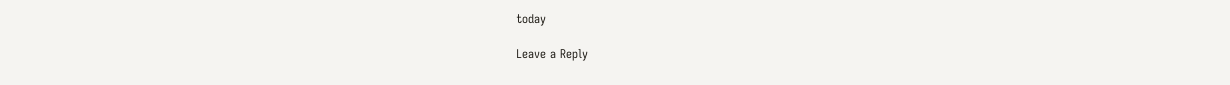today

Leave a Reply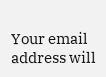Your email address will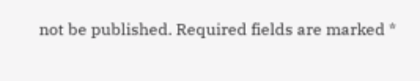not be published. Required fields are marked *